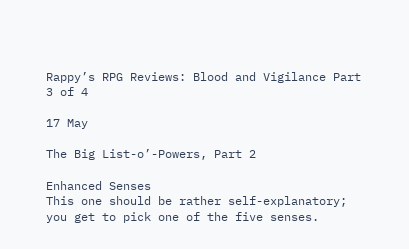Rappy’s RPG Reviews: Blood and Vigilance Part 3 of 4

17 May

The Big List-o’-Powers, Part 2

Enhanced Senses
This one should be rather self-explanatory; you get to pick one of the five senses.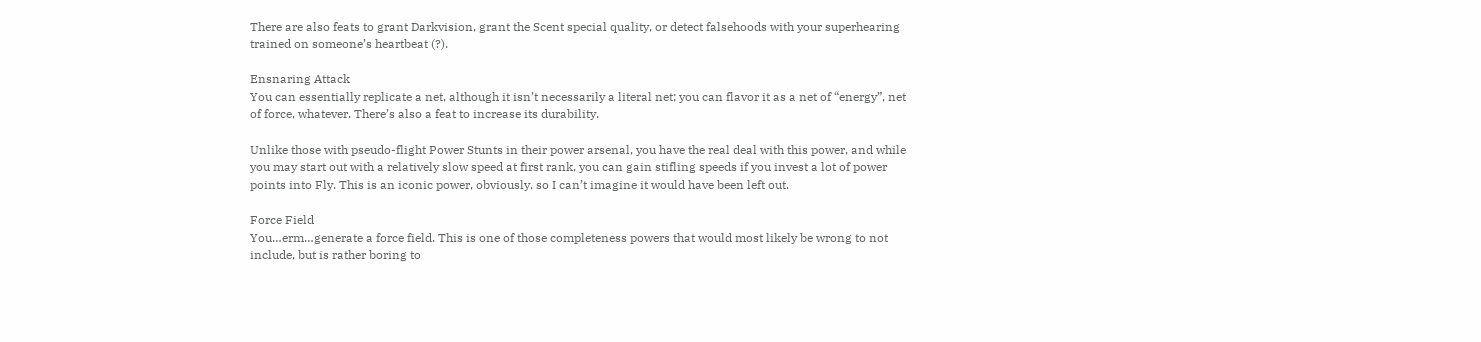There are also feats to grant Darkvision, grant the Scent special quality, or detect falsehoods with your superhearing trained on someone’s heartbeat (?).

Ensnaring Attack
You can essentially replicate a net, although it isn’t necessarily a literal net; you can flavor it as a net of “energy”, net of force, whatever. There’s also a feat to increase its durability.

Unlike those with pseudo-flight Power Stunts in their power arsenal, you have the real deal with this power, and while you may start out with a relatively slow speed at first rank, you can gain stifling speeds if you invest a lot of power points into Fly. This is an iconic power, obviously, so I can’t imagine it would have been left out.

Force Field
You…erm…generate a force field. This is one of those completeness powers that would most likely be wrong to not include, but is rather boring to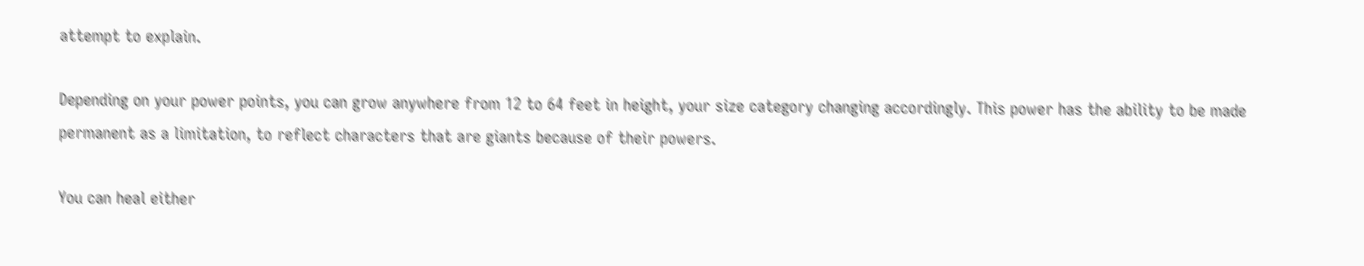attempt to explain.

Depending on your power points, you can grow anywhere from 12 to 64 feet in height, your size category changing accordingly. This power has the ability to be made permanent as a limitation, to reflect characters that are giants because of their powers.

You can heal either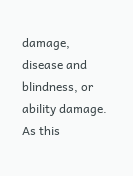damage, disease and blindness, or ability damage. As this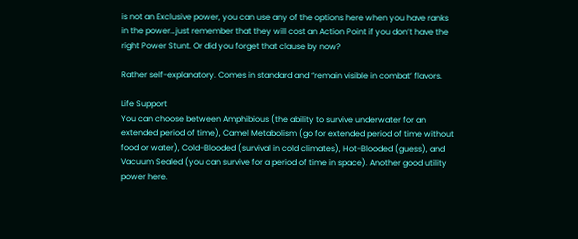is not an Exclusive power, you can use any of the options here when you have ranks in the power…just remember that they will cost an Action Point if you don’t have the right Power Stunt. Or did you forget that clause by now?

Rather self-explanatory. Comes in standard and “remain visible in combat’ flavors.

Life Support
You can choose between Amphibious (the ability to survive underwater for an extended period of time), Camel Metabolism (go for extended period of time without food or water), Cold-Blooded (survival in cold climates), Hot-Blooded (guess), and Vacuum Sealed (you can survive for a period of time in space). Another good utility power here.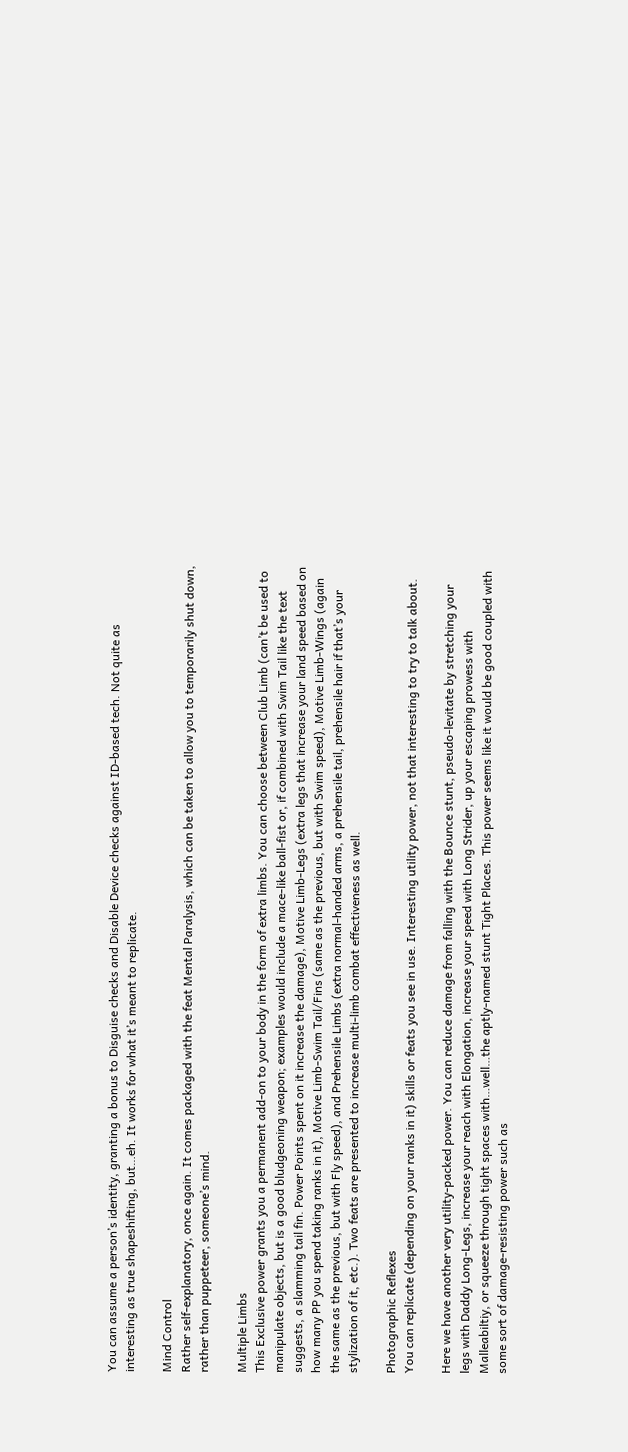You can assume a person’s identity, granting a bonus to Disguise checks and Disable Device checks against ID-based tech. Not quite as interesting as true shapeshifting, but…eh. It works for what it’s meant to replicate.

Mind Control
Rather self-explanatory, once again. It comes packaged with the feat Mental Paralysis, which can be taken to allow you to temporarily shut down, rather than puppeteer, someone’s mind.

Multiple Limbs
This Exclusive power grants you a permanent add-on to your body in the form of extra limbs. You can choose between Club Limb (can’t be used to manipulate objects, but is a good bludgeoning weapon; examples would include a mace-like ball-fist or, if combined with Swim Tail like the text suggests, a slamming tail fin. Power Points spent on it increase the damage), Motive Limb-Legs (extra legs that increase your land speed based on how many PP you spend taking ranks in it), Motive Limb-Swim Tail/Fins (same as the previous, but with Swim speed), Motive Limb-Wings (again the same as the previous, but with Fly speed), and Prehensile Limbs (extra normal-handed arms, a prehensile tail, prehensile hair if that’s your stylization of it, etc.). Two feats are presented to increase multi-limb combat effectiveness as well.

Photographic Reflexes
You can replicate (depending on your ranks in it) skills or feats you see in use. Interesting utility power, not that interesting to try to talk about.

Here we have another very utility-packed power. You can reduce damage from falling with the Bounce stunt, pseudo-levitate by stretching your legs with Daddy Long-Legs, increase your reach with Elongation, increase your speed with Long Strider, up your escaping prowess with Malleabiltiy, or squeeze through tight spaces with…well…the aptly-named stunt Tight Places. This power seems like it would be good coupled with some sort of damage-resisting power such as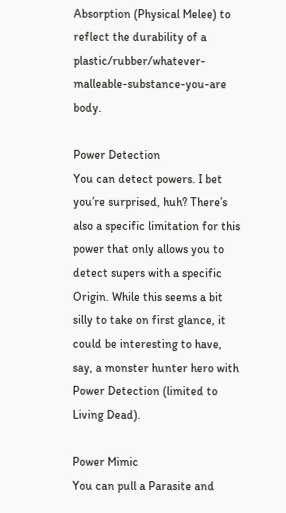Absorption (Physical Melee) to reflect the durability of a plastic/rubber/whatever-malleable-substance-you-are body.

Power Detection
You can detect powers. I bet you’re surprised, huh? There’s also a specific limitation for this power that only allows you to detect supers with a specific Origin. While this seems a bit silly to take on first glance, it could be interesting to have, say, a monster hunter hero with Power Detection (limited to Living Dead).

Power Mimic
You can pull a Parasite and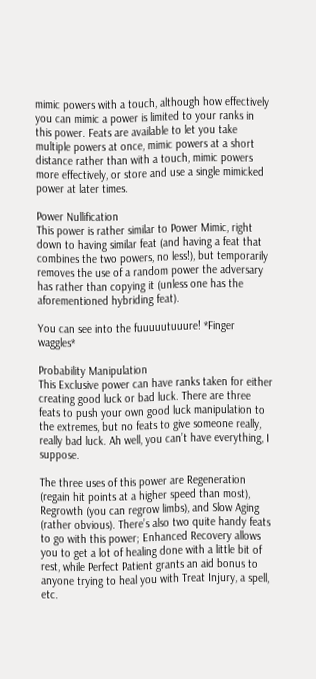mimic powers with a touch, although how effectively you can mimic a power is limited to your ranks in this power. Feats are available to let you take multiple powers at once, mimic powers at a short distance rather than with a touch, mimic powers more effectively, or store and use a single mimicked power at later times.

Power Nullification
This power is rather similar to Power Mimic, right down to having similar feat (and having a feat that combines the two powers, no less!), but temporarily removes the use of a random power the adversary has rather than copying it (unless one has the aforementioned hybriding feat).

You can see into the fuuuuutuuure! *Finger waggles*

Probability Manipulation
This Exclusive power can have ranks taken for either creating good luck or bad luck. There are three feats to push your own good luck manipulation to the extremes, but no feats to give someone really, really bad luck. Ah well, you can’t have everything, I suppose.

The three uses of this power are Regeneration (regain hit points at a higher speed than most), Regrowth (you can regrow limbs), and Slow Aging (rather obvious). There’s also two quite handy feats to go with this power; Enhanced Recovery allows you to get a lot of healing done with a little bit of rest, while Perfect Patient grants an aid bonus to anyone trying to heal you with Treat Injury, a spell, etc.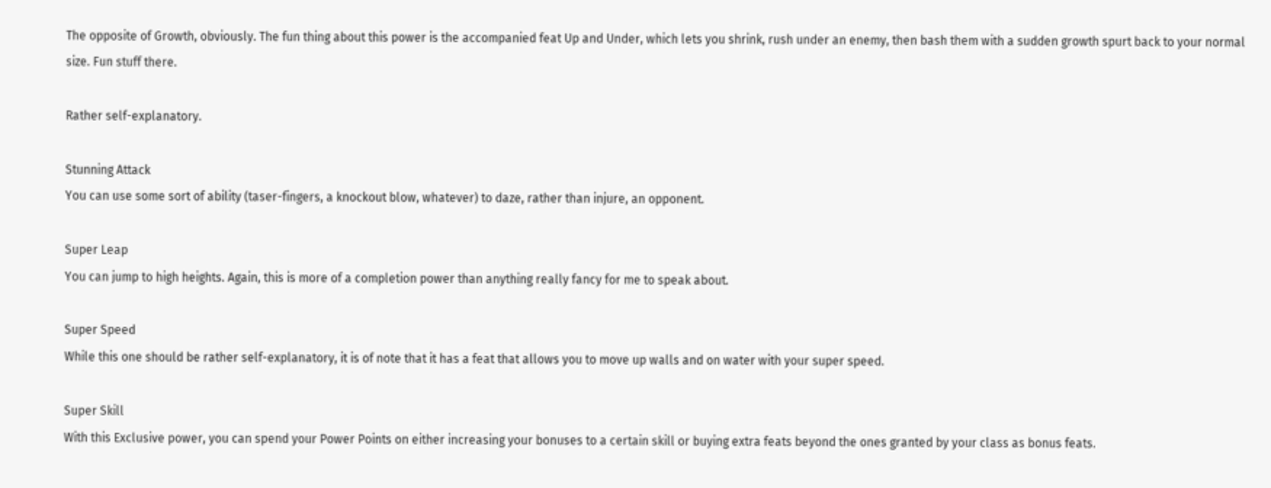The opposite of Growth, obviously. The fun thing about this power is the accompanied feat Up and Under, which lets you shrink, rush under an enemy, then bash them with a sudden growth spurt back to your normal size. Fun stuff there.

Rather self-explanatory.

Stunning Attack
You can use some sort of ability (taser-fingers, a knockout blow, whatever) to daze, rather than injure, an opponent.

Super Leap
You can jump to high heights. Again, this is more of a completion power than anything really fancy for me to speak about.

Super Speed
While this one should be rather self-explanatory, it is of note that it has a feat that allows you to move up walls and on water with your super speed.

Super Skill
With this Exclusive power, you can spend your Power Points on either increasing your bonuses to a certain skill or buying extra feats beyond the ones granted by your class as bonus feats.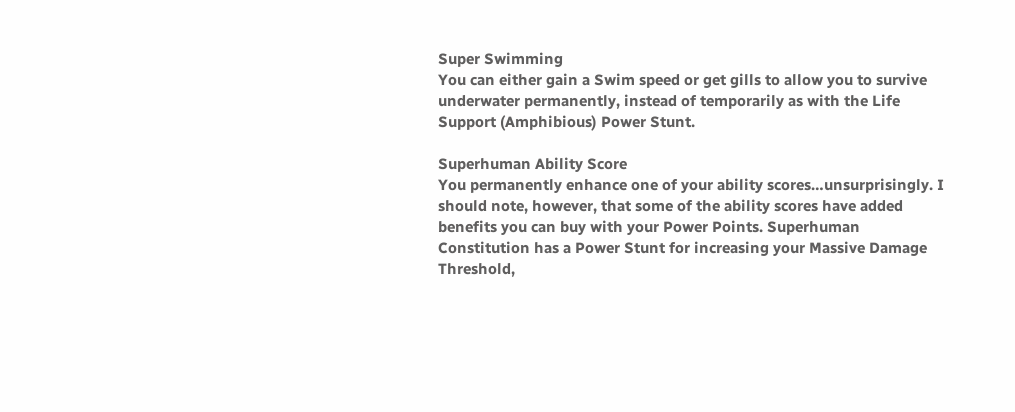Super Swimming
You can either gain a Swim speed or get gills to allow you to survive underwater permanently, instead of temporarily as with the Life Support (Amphibious) Power Stunt.

Superhuman Ability Score
You permanently enhance one of your ability scores…unsurprisingly. I should note, however, that some of the ability scores have added benefits you can buy with your Power Points. Superhuman Constitution has a Power Stunt for increasing your Massive Damage Threshold,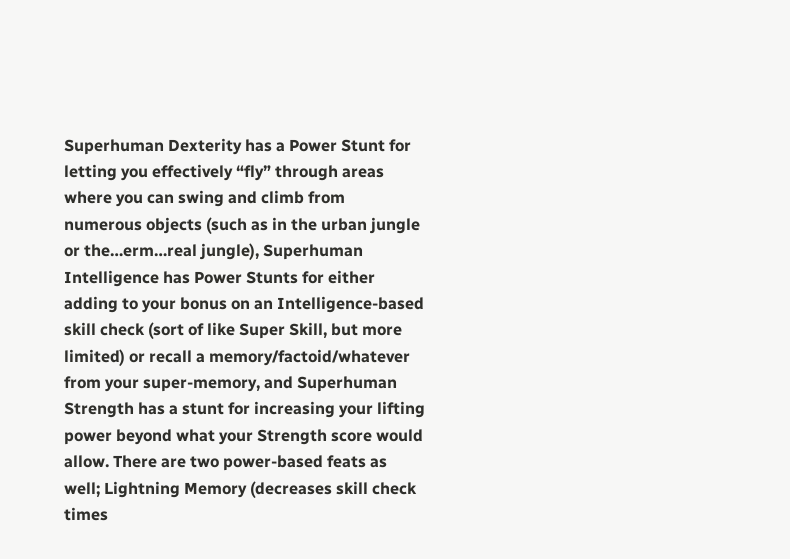Superhuman Dexterity has a Power Stunt for letting you effectively “fly” through areas where you can swing and climb from numerous objects (such as in the urban jungle or the…erm…real jungle), Superhuman Intelligence has Power Stunts for either adding to your bonus on an Intelligence-based skill check (sort of like Super Skill, but more limited) or recall a memory/factoid/whatever from your super-memory, and Superhuman Strength has a stunt for increasing your lifting power beyond what your Strength score would allow. There are two power-based feats as well; Lightning Memory (decreases skill check times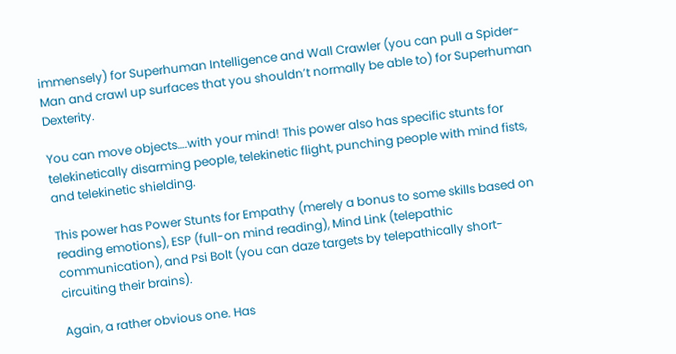immensely) for Superhuman Intelligence and Wall Crawler (you can pull a Spider-Man and crawl up surfaces that you shouldn’t normally be able to) for Superhuman Dexterity.

You can move objects….with your mind! This power also has specific stunts for telekinetically disarming people, telekinetic flight, punching people with mind fists, and telekinetic shielding.

This power has Power Stunts for Empathy (merely a bonus to some skills based on reading emotions), ESP (full-on mind reading), Mind Link (telepathic communication), and Psi Bolt (you can daze targets by telepathically short-circuiting their brains).

Again, a rather obvious one. Has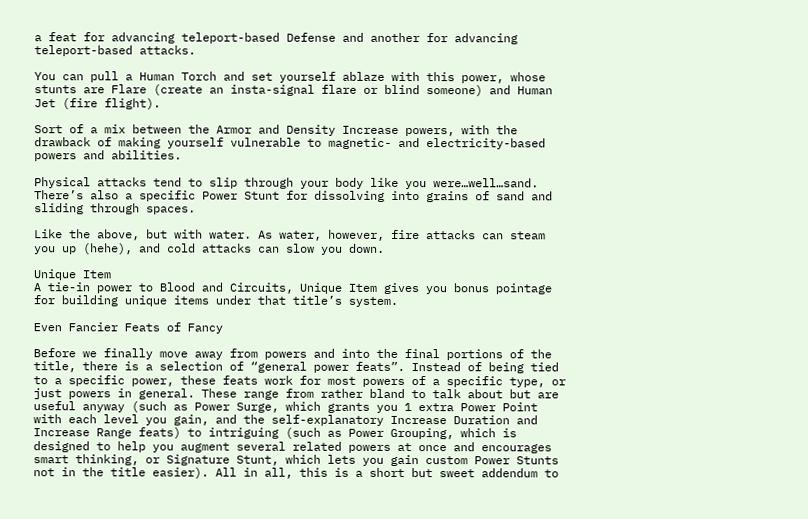a feat for advancing teleport-based Defense and another for advancing teleport-based attacks.

You can pull a Human Torch and set yourself ablaze with this power, whose stunts are Flare (create an insta-signal flare or blind someone) and Human Jet (fire flight).

Sort of a mix between the Armor and Density Increase powers, with the drawback of making yourself vulnerable to magnetic- and electricity-based powers and abilities.

Physical attacks tend to slip through your body like you were…well…sand. There’s also a specific Power Stunt for dissolving into grains of sand and sliding through spaces.

Like the above, but with water. As water, however, fire attacks can steam you up (hehe), and cold attacks can slow you down.

Unique Item
A tie-in power to Blood and Circuits, Unique Item gives you bonus pointage for building unique items under that title’s system.

Even Fancier Feats of Fancy

Before we finally move away from powers and into the final portions of the title, there is a selection of “general power feats”. Instead of being tied to a specific power, these feats work for most powers of a specific type, or just powers in general. These range from rather bland to talk about but are useful anyway (such as Power Surge, which grants you 1 extra Power Point with each level you gain, and the self-explanatory Increase Duration and Increase Range feats) to intriguing (such as Power Grouping, which is designed to help you augment several related powers at once and encourages smart thinking, or Signature Stunt, which lets you gain custom Power Stunts not in the title easier). All in all, this is a short but sweet addendum to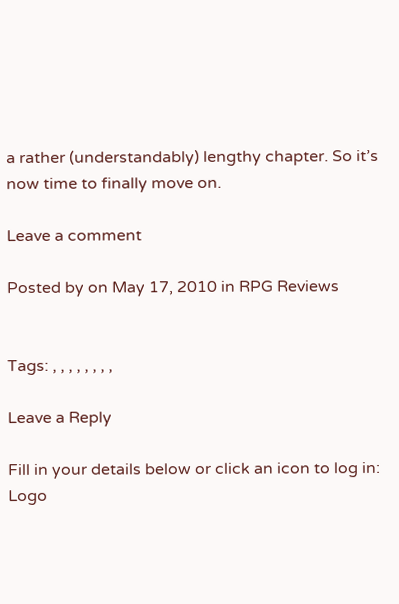a rather (understandably) lengthy chapter. So it’s now time to finally move on.

Leave a comment

Posted by on May 17, 2010 in RPG Reviews


Tags: , , , , , , , ,

Leave a Reply

Fill in your details below or click an icon to log in: Logo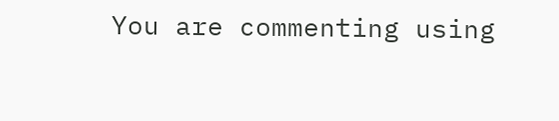You are commenting using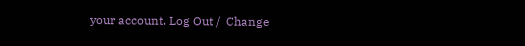your account. Log Out /  Change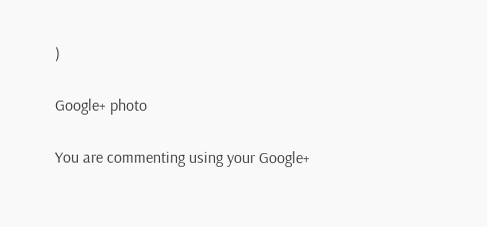)

Google+ photo

You are commenting using your Google+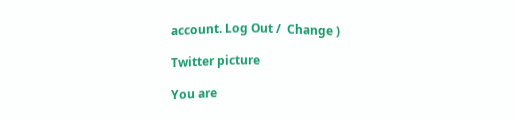account. Log Out /  Change )

Twitter picture

You are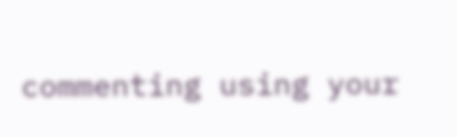commenting using your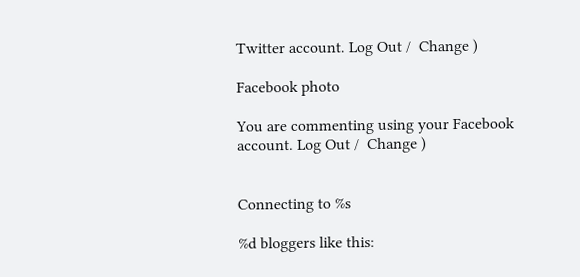Twitter account. Log Out /  Change )

Facebook photo

You are commenting using your Facebook account. Log Out /  Change )


Connecting to %s

%d bloggers like this: